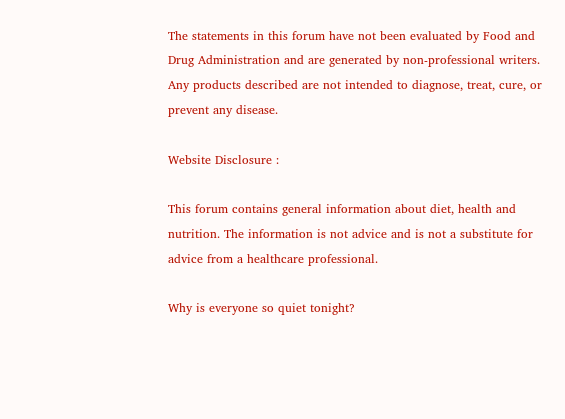The statements in this forum have not been evaluated by Food and Drug Administration and are generated by non-professional writers. Any products described are not intended to diagnose, treat, cure, or prevent any disease.

Website Disclosure :

This forum contains general information about diet, health and nutrition. The information is not advice and is not a substitute for advice from a healthcare professional.

Why is everyone so quiet tonight?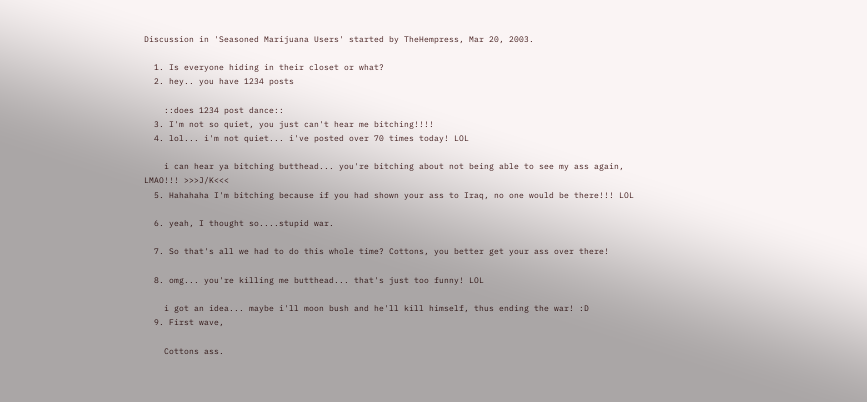Discussion in 'Seasoned Marijuana Users' started by TheHempress, Mar 20, 2003.

  1. Is everyone hiding in their closet or what?
  2. hey.. you have 1234 posts

    ::does 1234 post dance::
  3. I'm not so quiet, you just can't hear me bitching!!!!
  4. lol... i'm not quiet... i've posted over 70 times today! LOL

    i can hear ya bitching butthead... you're bitching about not being able to see my ass again, LMAO!!! >>>J/K<<<
  5. Hahahaha I'm bitching because if you had shown your ass to Iraq, no one would be there!!! LOL

  6. yeah, I thought so....stupid war.

  7. So that's all we had to do this whole time? Cottons, you better get your ass over there!

  8. omg... you're killing me butthead... that's just too funny! LOL

    i got an idea... maybe i'll moon bush and he'll kill himself, thus ending the war! :D
  9. First wave,

    Cottons ass.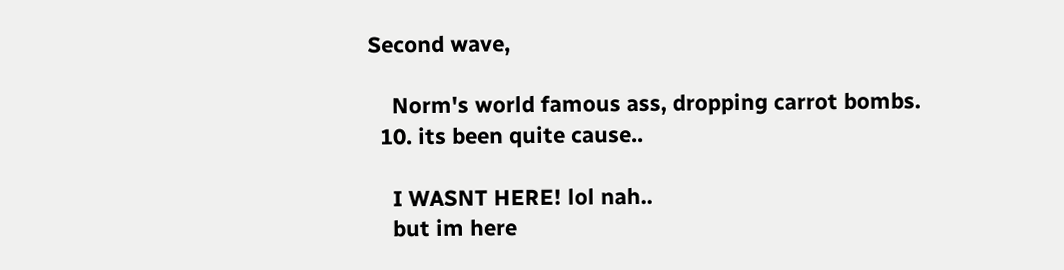Second wave,

    Norm's world famous ass, dropping carrot bombs.
  10. its been quite cause..

    I WASNT HERE! lol nah..
    but im here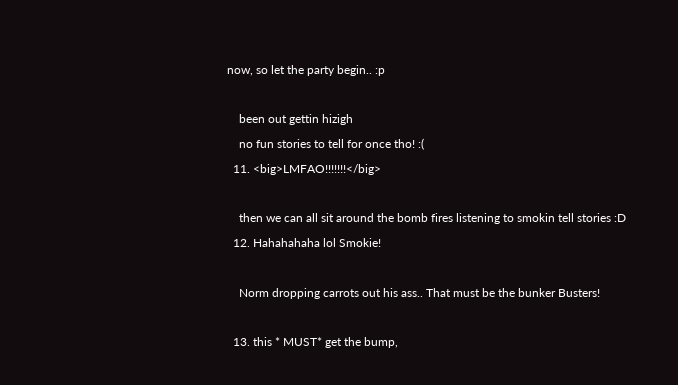now, so let the party begin.. :p

    been out gettin hizigh
    no fun stories to tell for once tho! :(
  11. <big>LMFAO!!!!!!!</big>

    then we can all sit around the bomb fires listening to smokin tell stories :D
  12. Hahahahaha lol Smokie!

    Norm dropping carrots out his ass.. That must be the bunker Busters!

  13. this * MUST* get the bump,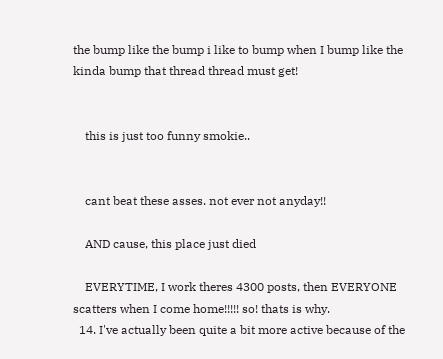the bump like the bump i like to bump when I bump like the kinda bump that thread thread must get!


    this is just too funny smokie..


    cant beat these asses. not ever not anyday!!

    AND cause, this place just died

    EVERYTIME, I work theres 4300 posts, then EVERYONE scatters when I come home!!!!! so! thats is why.
  14. I've actually been quite a bit more active because of the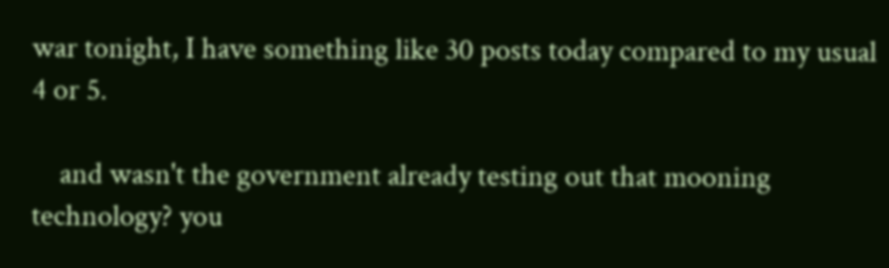war tonight, I have something like 30 posts today compared to my usual 4 or 5.

    and wasn't the government already testing out that mooning technology? you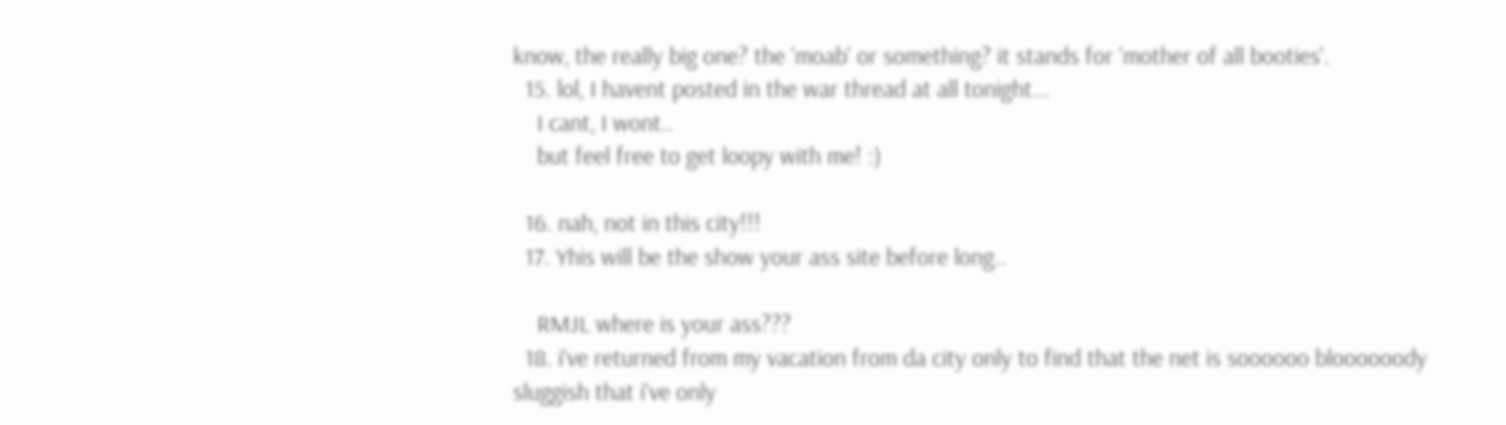know, the really big one? the 'moab' or something? it stands for 'mother of all booties'.
  15. lol, I havent posted in the war thread at all tonight...
    I cant, I wont..
    but feel free to get loopy with me! :)

  16. nah, not in this city!!!
  17. Yhis will be the show your ass site before long..

    RMJL where is your ass???
  18. i've returned from my vacation from da city only to find that the net is soooooo bloooooody sluggish that i've only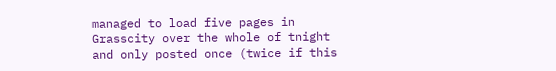managed to load five pages in Grasscity over the whole of tnight and only posted once (twice if this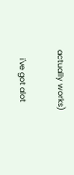actually works)

    i've got alot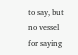to say, but no vessel for saying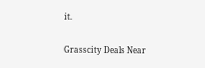it.

Grasscity Deals Near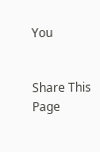You


Share This Page